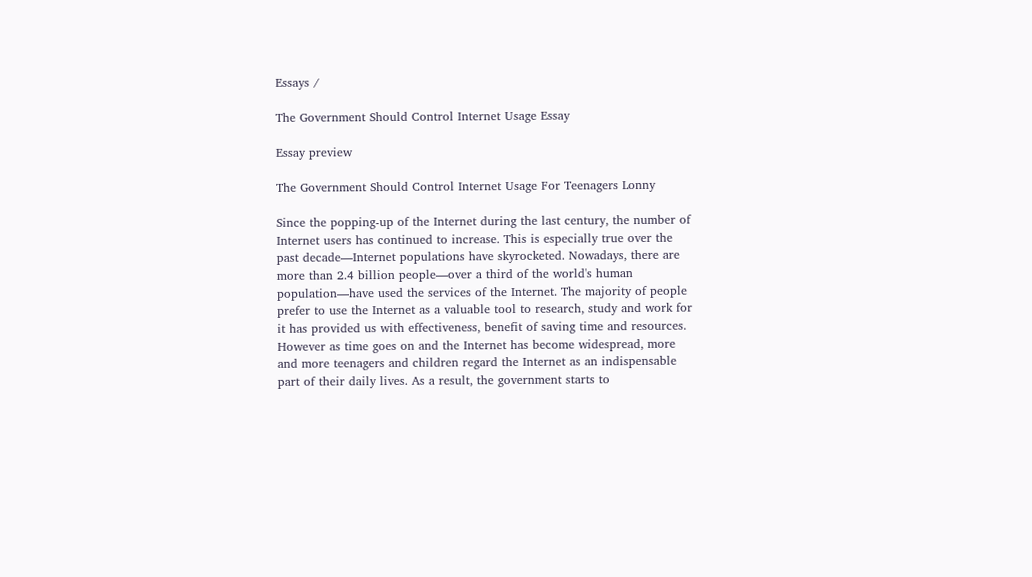Essays /

The Government Should Control Internet Usage Essay

Essay preview

The Government Should Control Internet Usage For Teenagers Lonny

Since the popping-up of the Internet during the last century, the number of Internet users has continued to increase. This is especially true over the past decade—Internet populations have skyrocketed. Nowadays, there are more than 2.4 billion people—over a third of the world's human population—have used the services of the Internet. The majority of people prefer to use the Internet as a valuable tool to research, study and work for it has provided us with effectiveness, benefit of saving time and resources. However as time goes on and the Internet has become widespread, more and more teenagers and children regard the Internet as an indispensable part of their daily lives. As a result, the government starts to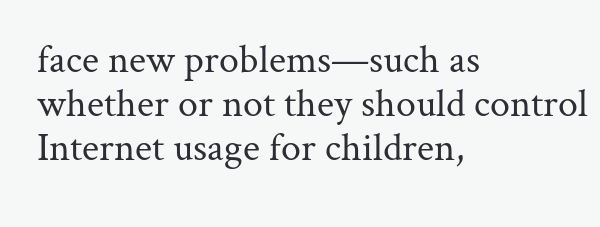face new problems—such as whether or not they should control Internet usage for children,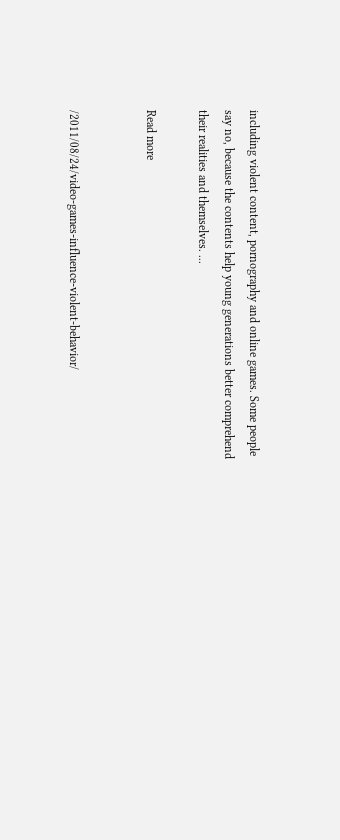including violent content, pornography and online games. Some people say no, because the contents help young generations better comprehend their realities and themselves. ...

Read more


/2011/08/24/video-games-influence-violent-behavior/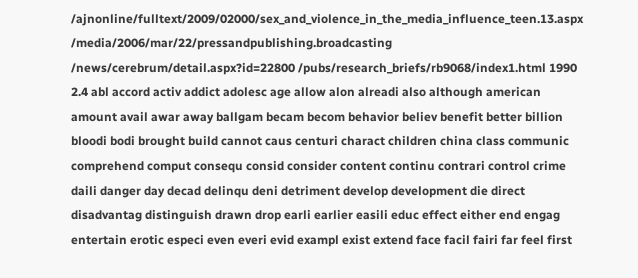/ajnonline/fulltext/2009/02000/sex_and_violence_in_the_media_influence_teen.13.aspx /media/2006/mar/22/pressandpublishing.broadcasting /news/cerebrum/detail.aspx?id=22800 /pubs/research_briefs/rb9068/index1.html 1990 2.4 abl accord activ addict adolesc age allow alon alreadi also although american amount avail awar away ballgam becam becom behavior believ benefit better billion bloodi bodi brought build cannot caus centuri charact children china class communic comprehend comput consequ consid consider content continu contrari control crime daili danger day decad delinqu deni detriment develop development die direct disadvantag distinguish drawn drop earli earlier easili educ effect either end engag entertain erotic especi even everi evid exampl exist extend face facil fairi far feel first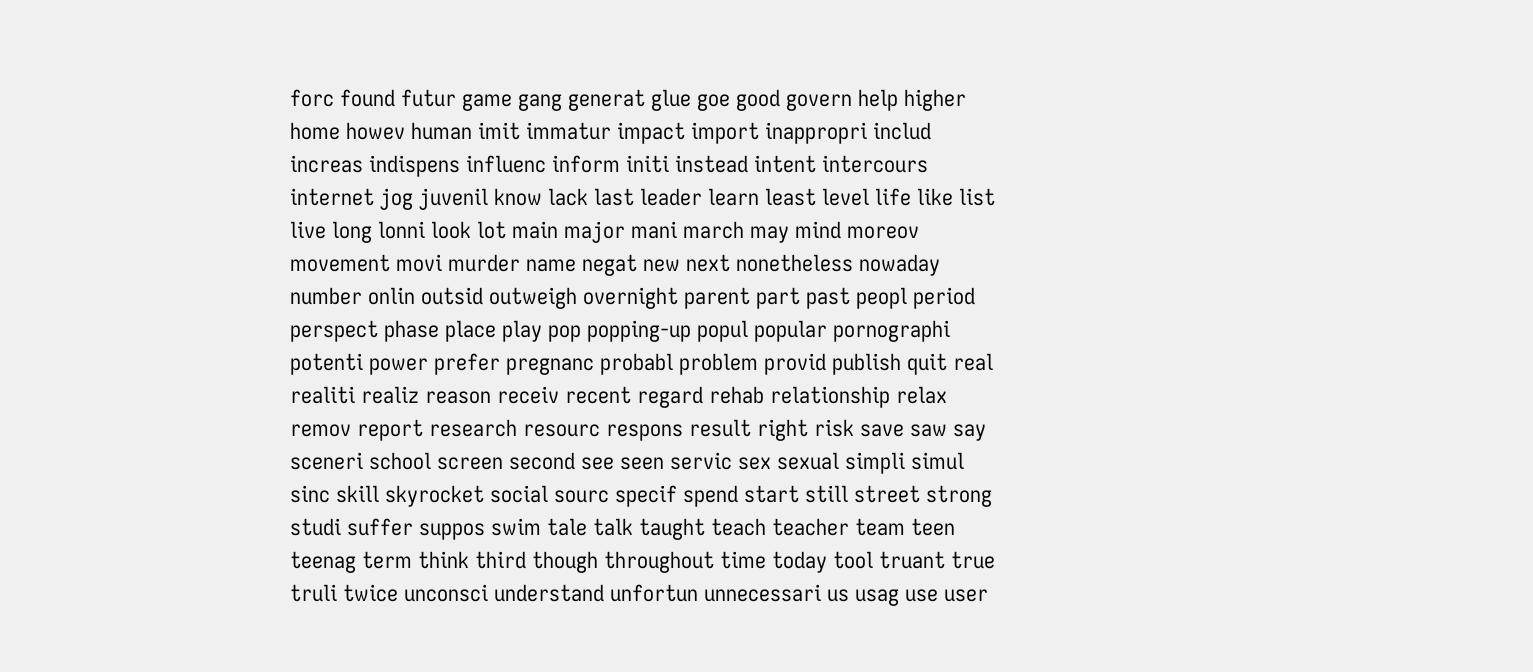forc found futur game gang generat glue goe good govern help higher home howev human imit immatur impact import inappropri includ increas indispens influenc inform initi instead intent intercours internet jog juvenil know lack last leader learn least level life like list live long lonni look lot main major mani march may mind moreov movement movi murder name negat new next nonetheless nowaday number onlin outsid outweigh overnight parent part past peopl period perspect phase place play pop popping-up popul popular pornographi potenti power prefer pregnanc probabl problem provid publish quit real realiti realiz reason receiv recent regard rehab relationship relax remov report research resourc respons result right risk save saw say sceneri school screen second see seen servic sex sexual simpli simul sinc skill skyrocket social sourc specif spend start still street strong studi suffer suppos swim tale talk taught teach teacher team teen teenag term think third though throughout time today tool truant true truli twice unconsci understand unfortun unnecessari us usag use user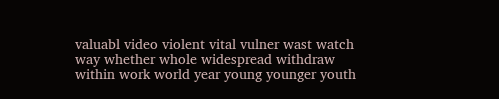valuabl video violent vital vulner wast watch way whether whole widespread withdraw within work world year young younger youth